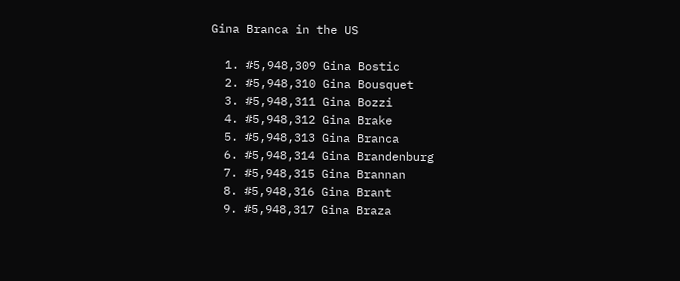Gina Branca in the US

  1. #5,948,309 Gina Bostic
  2. #5,948,310 Gina Bousquet
  3. #5,948,311 Gina Bozzi
  4. #5,948,312 Gina Brake
  5. #5,948,313 Gina Branca
  6. #5,948,314 Gina Brandenburg
  7. #5,948,315 Gina Brannan
  8. #5,948,316 Gina Brant
  9. #5,948,317 Gina Braza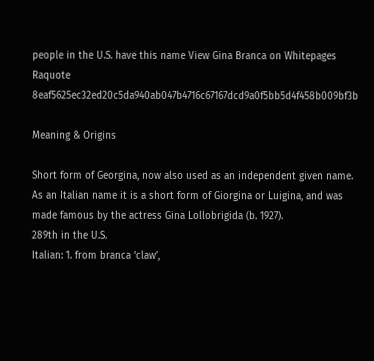people in the U.S. have this name View Gina Branca on Whitepages Raquote 8eaf5625ec32ed20c5da940ab047b4716c67167dcd9a0f5bb5d4f458b009bf3b

Meaning & Origins

Short form of Georgina, now also used as an independent given name. As an Italian name it is a short form of Giorgina or Luigina, and was made famous by the actress Gina Lollobrigida (b. 1927).
289th in the U.S.
Italian: 1. from branca ‘claw’,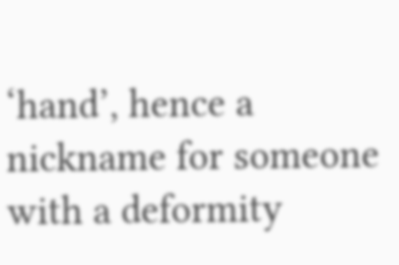‘hand’, hence a nickname for someone with a deformity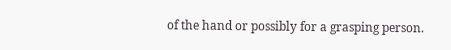of the hand or possibly for a grasping person.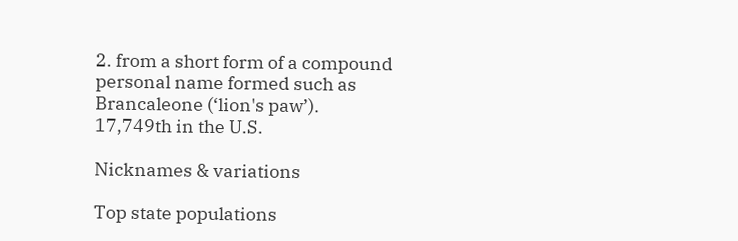2. from a short form of a compound personal name formed such as Brancaleone (‘lion's paw’).
17,749th in the U.S.

Nicknames & variations

Top state populations